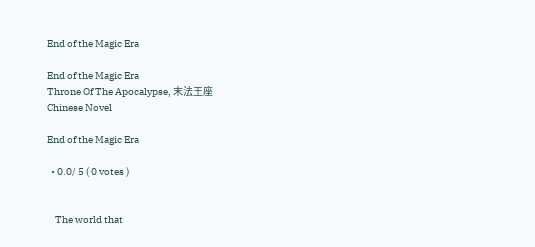End of the Magic Era

End of the Magic Era
Throne Of The Apocalypse, 末法王座
Chinese Novel

End of the Magic Era

  • 0.0/ 5 ( 0 votes )


    The world that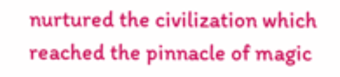nurtured the civilization which reached the pinnacle of magic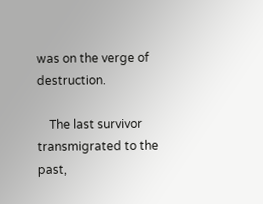was on the verge of destruction.

    The last survivor transmigrated to the past,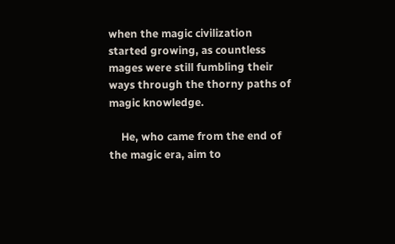when the magic civilization started growing, as countless mages were still fumbling their ways through the thorny paths of magic knowledge.

    He, who came from the end of the magic era, aim to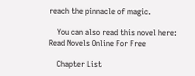reach the pinnacle of magic.

    You can also read this novel here: Read Novels Online For Free

    Chapter List